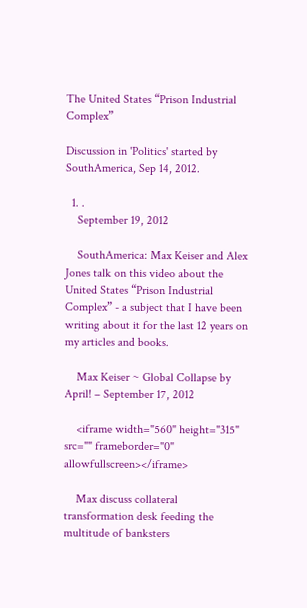The United States “Prison Industrial Complex”

Discussion in 'Politics' started by SouthAmerica, Sep 14, 2012.

  1. .
    September 19, 2012

    SouthAmerica: Max Keiser and Alex Jones talk on this video about the United States “Prison Industrial Complex” - a subject that I have been writing about it for the last 12 years on my articles and books.

    Max Keiser ~ Global Collapse by April! – September 17, 2012

    <iframe width="560" height="315" src="" frameborder="0" allowfullscreen></iframe>

    Max discuss collateral transformation desk feeding the multitude of banksters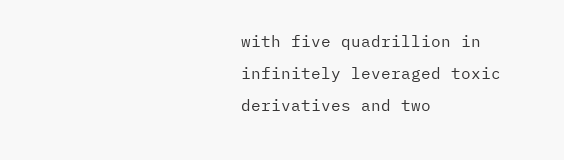with five quadrillion in infinitely leveraged toxic derivatives and two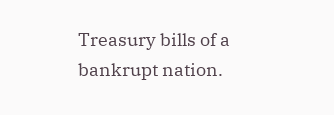Treasury bills of a bankrupt nation.